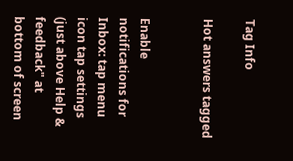Tag Info

Hot answers tagged


Enable notifications for Inbox: tap menu icon tap settings (just above Help & feedback" at bottom of screen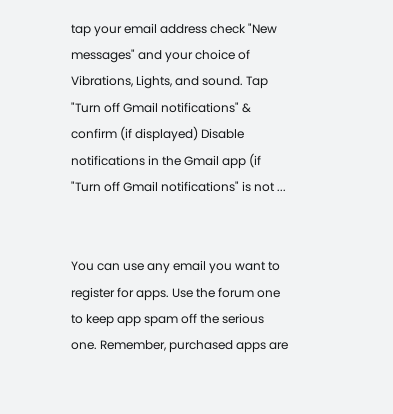tap your email address check "New messages" and your choice of Vibrations, Lights, and sound. Tap "Turn off Gmail notifications" & confirm (if displayed) Disable notifications in the Gmail app (if "Turn off Gmail notifications" is not ...


You can use any email you want to register for apps. Use the forum one to keep app spam off the serious one. Remember, purchased apps are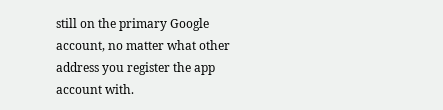still on the primary Google account, no matter what other address you register the app account with.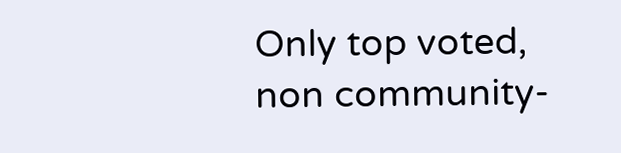Only top voted, non community-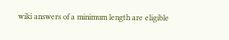wiki answers of a minimum length are eligible